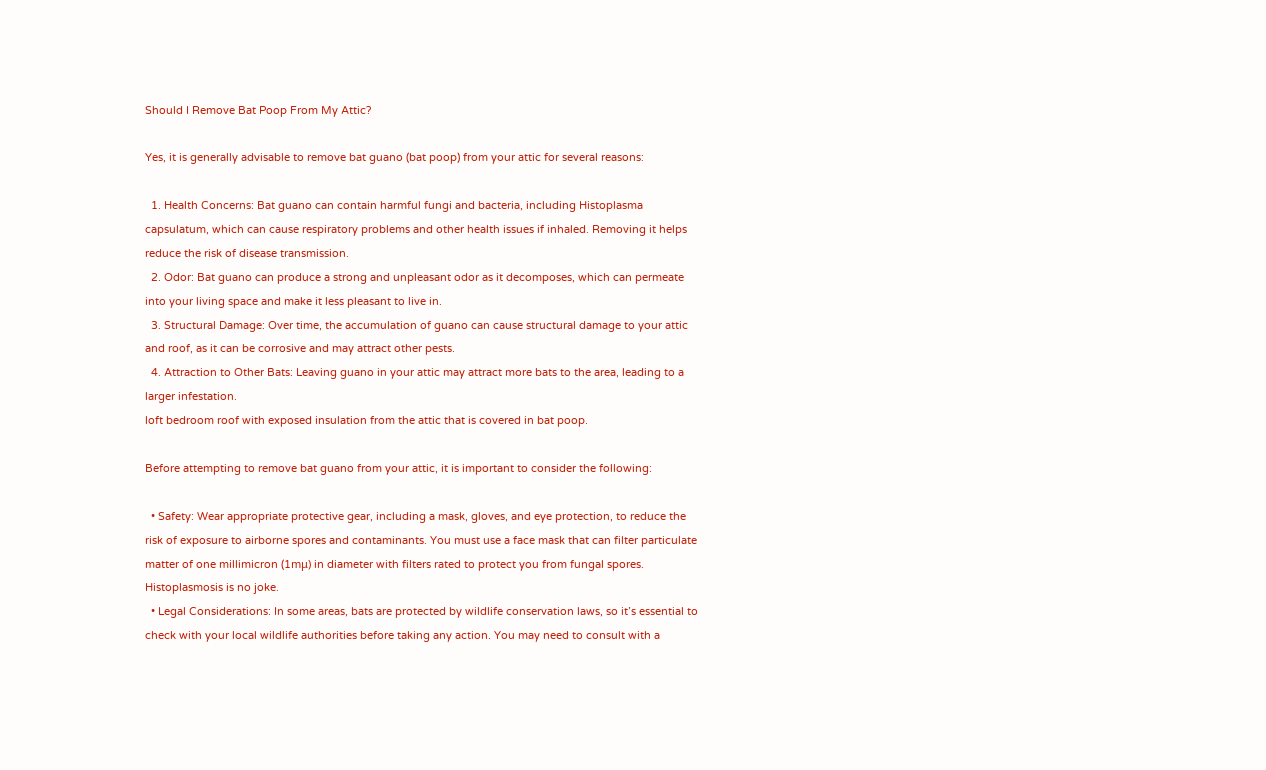Should I Remove Bat Poop From My Attic?

Yes, it is generally advisable to remove bat guano (bat poop) from your attic for several reasons:

  1. Health Concerns: Bat guano can contain harmful fungi and bacteria, including Histoplasma capsulatum, which can cause respiratory problems and other health issues if inhaled. Removing it helps reduce the risk of disease transmission.
  2. Odor: Bat guano can produce a strong and unpleasant odor as it decomposes, which can permeate into your living space and make it less pleasant to live in.
  3. Structural Damage: Over time, the accumulation of guano can cause structural damage to your attic and roof, as it can be corrosive and may attract other pests.
  4. Attraction to Other Bats: Leaving guano in your attic may attract more bats to the area, leading to a larger infestation.
loft bedroom roof with exposed insulation from the attic that is covered in bat poop.

Before attempting to remove bat guano from your attic, it is important to consider the following:

  • Safety: Wear appropriate protective gear, including a mask, gloves, and eye protection, to reduce the risk of exposure to airborne spores and contaminants. You must use a face mask that can filter particulate matter of one millimicron (1mμ) in diameter with filters rated to protect you from fungal spores. Histoplasmosis is no joke.
  • Legal Considerations: In some areas, bats are protected by wildlife conservation laws, so it’s essential to check with your local wildlife authorities before taking any action. You may need to consult with a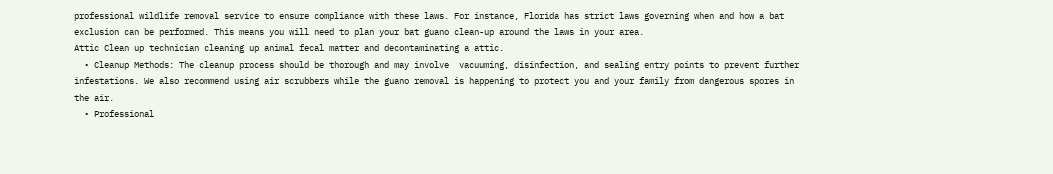professional wildlife removal service to ensure compliance with these laws. For instance, Florida has strict laws governing when and how a bat exclusion can be performed. This means you will need to plan your bat guano clean-up around the laws in your area.
Attic Clean up technician cleaning up animal fecal matter and decontaminating a attic.
  • Cleanup Methods: The cleanup process should be thorough and may involve  vacuuming, disinfection, and sealing entry points to prevent further infestations. We also recommend using air scrubbers while the guano removal is happening to protect you and your family from dangerous spores in the air.
  • Professional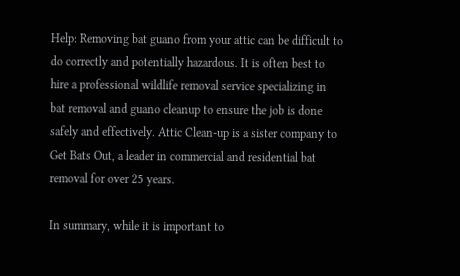Help: Removing bat guano from your attic can be difficult to do correctly and potentially hazardous. It is often best to hire a professional wildlife removal service specializing in bat removal and guano cleanup to ensure the job is done safely and effectively. Attic Clean-up is a sister company to Get Bats Out, a leader in commercial and residential bat removal for over 25 years.

In summary, while it is important to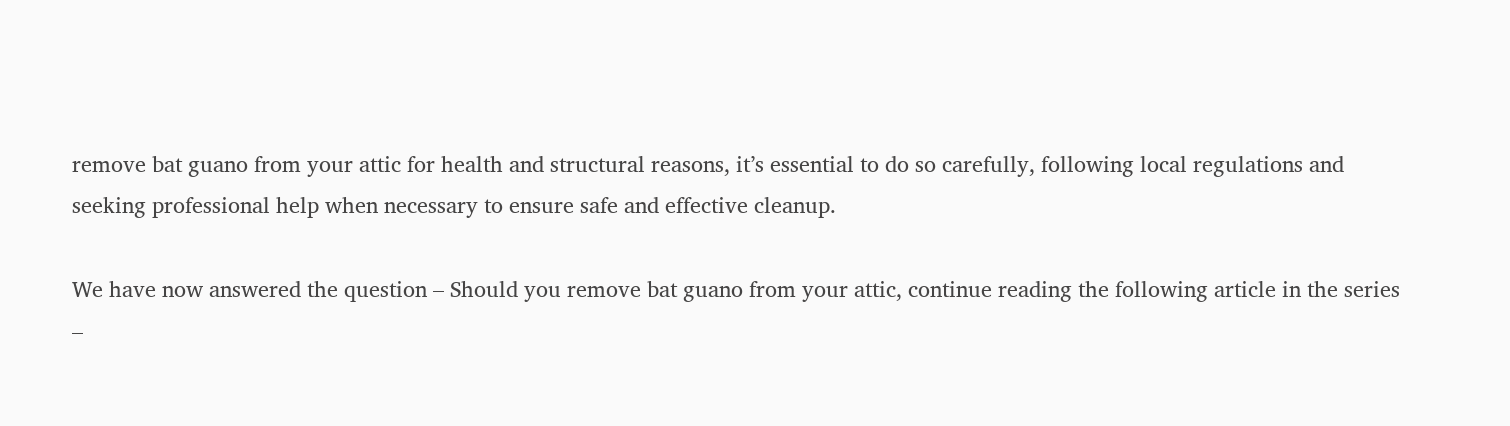remove bat guano from your attic for health and structural reasons, it’s essential to do so carefully, following local regulations and seeking professional help when necessary to ensure safe and effective cleanup.

We have now answered the question – Should you remove bat guano from your attic, continue reading the following article in the series –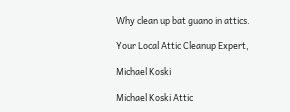Why clean up bat guano in attics.

Your Local Attic Cleanup Expert,

Michael Koski

Michael Koski Attic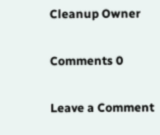Cleanup Owner

Comments 0

Leave a Comment